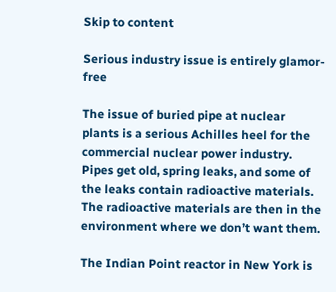Skip to content

Serious industry issue is entirely glamor-free

The issue of buried pipe at nuclear plants is a serious Achilles heel for the commercial nuclear power industry.  Pipes get old, spring leaks, and some of the leaks contain radioactive materials.  The radioactive materials are then in the environment where we don’t want them.

The Indian Point reactor in New York is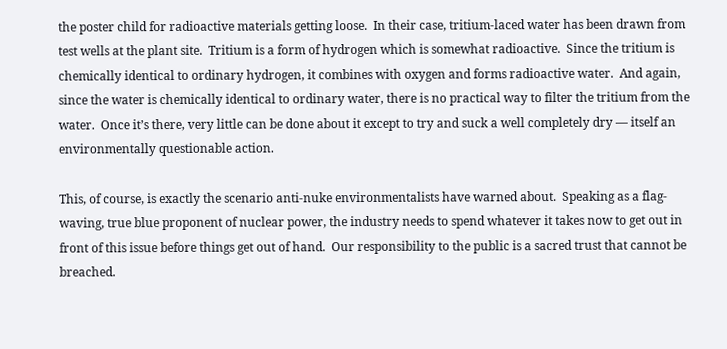the poster child for radioactive materials getting loose.  In their case, tritium-laced water has been drawn from test wells at the plant site.  Tritium is a form of hydrogen which is somewhat radioactive.  Since the tritium is chemically identical to ordinary hydrogen, it combines with oxygen and forms radioactive water.  And again, since the water is chemically identical to ordinary water, there is no practical way to filter the tritium from the water.  Once it’s there, very little can be done about it except to try and suck a well completely dry — itself an environmentally questionable action.

This, of course, is exactly the scenario anti-nuke environmentalists have warned about.  Speaking as a flag-waving, true blue proponent of nuclear power, the industry needs to spend whatever it takes now to get out in front of this issue before things get out of hand.  Our responsibility to the public is a sacred trust that cannot be breached.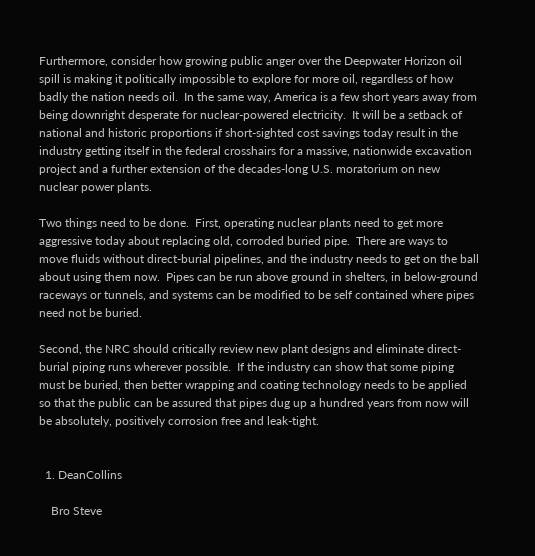Furthermore, consider how growing public anger over the Deepwater Horizon oil spill is making it politically impossible to explore for more oil, regardless of how badly the nation needs oil.  In the same way, America is a few short years away from being downright desperate for nuclear-powered electricity.  It will be a setback of national and historic proportions if short-sighted cost savings today result in the industry getting itself in the federal crosshairs for a massive, nationwide excavation project and a further extension of the decades-long U.S. moratorium on new nuclear power plants.

Two things need to be done.  First, operating nuclear plants need to get more aggressive today about replacing old, corroded buried pipe.  There are ways to move fluids without direct-burial pipelines, and the industry needs to get on the ball about using them now.  Pipes can be run above ground in shelters, in below-ground raceways or tunnels, and systems can be modified to be self contained where pipes need not be buried.

Second, the NRC should critically review new plant designs and eliminate direct-burial piping runs wherever possible.  If the industry can show that some piping must be buried, then better wrapping and coating technology needs to be applied so that the public can be assured that pipes dug up a hundred years from now will be absolutely, positively corrosion free and leak-tight.


  1. DeanCollins

    Bro Steve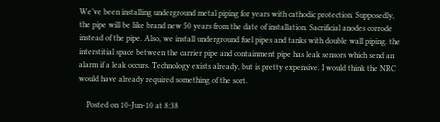We’ve been installing underground metal piping for years with cathodic protection. Supposedly, the pipe will be like brand new 50 years from the date of installation. Sacrificial anodes corrode instead of the pipe. Also, we install underground fuel pipes and tanks with double wall piping. the interstitial space between the carrier pipe and containment pipe has leak sensors which send an alarm if a leak occurs. Technology exists already, but is pretty expensive. I would think the NRC would have already required something of the sort.

    Posted on 10-Jun-10 at 8:38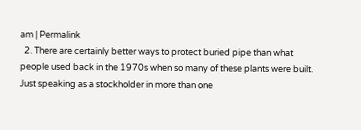am | Permalink
  2. There are certainly better ways to protect buried pipe than what people used back in the 1970s when so many of these plants were built. Just speaking as a stockholder in more than one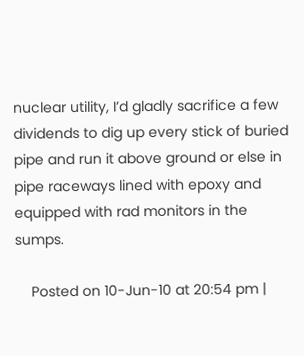nuclear utility, I’d gladly sacrifice a few dividends to dig up every stick of buried pipe and run it above ground or else in pipe raceways lined with epoxy and equipped with rad monitors in the sumps.

    Posted on 10-Jun-10 at 20:54 pm |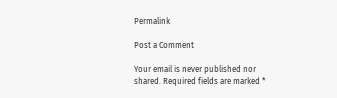Permalink

Post a Comment

Your email is never published nor shared. Required fields are marked *